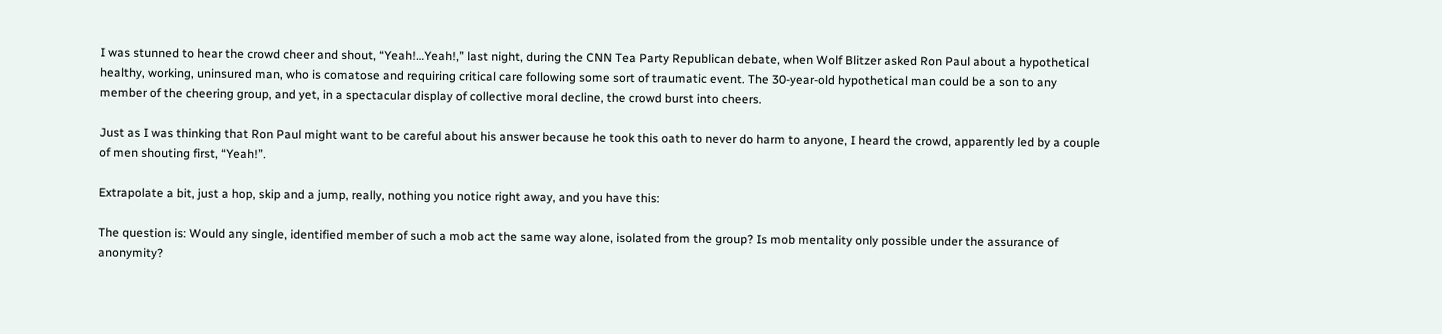I was stunned to hear the crowd cheer and shout, “Yeah!…Yeah!,” last night, during the CNN Tea Party Republican debate, when Wolf Blitzer asked Ron Paul about a hypothetical healthy, working, uninsured man, who is comatose and requiring critical care following some sort of traumatic event. The 30-year-old hypothetical man could be a son to any member of the cheering group, and yet, in a spectacular display of collective moral decline, the crowd burst into cheers.

Just as I was thinking that Ron Paul might want to be careful about his answer because he took this oath to never do harm to anyone, I heard the crowd, apparently led by a couple of men shouting first, “Yeah!”.

Extrapolate a bit, just a hop, skip and a jump, really, nothing you notice right away, and you have this:

The question is: Would any single, identified member of such a mob act the same way alone, isolated from the group? Is mob mentality only possible under the assurance of anonymity?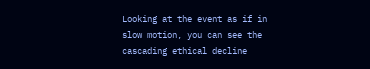Looking at the event as if in slow motion, you can see the cascading ethical decline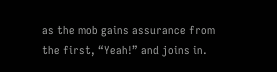as the mob gains assurance from the first, “Yeah!” and joins in.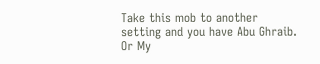Take this mob to another setting and you have Abu Ghraib. Or My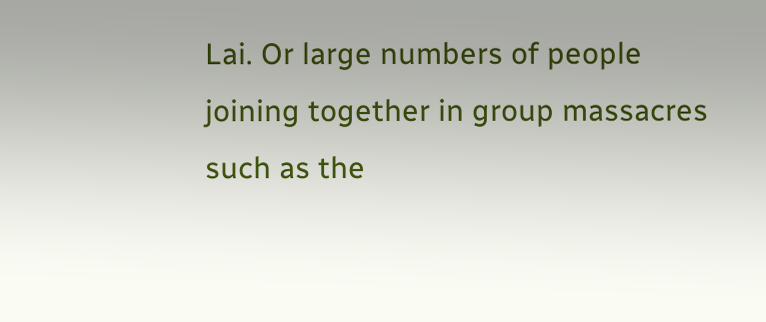Lai. Or large numbers of people joining together in group massacres such as the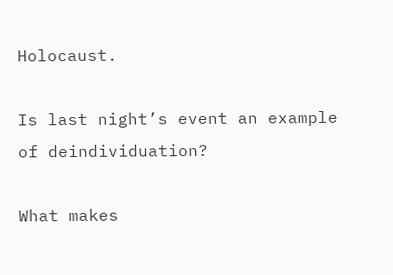Holocaust.

Is last night’s event an example of deindividuation?

What makes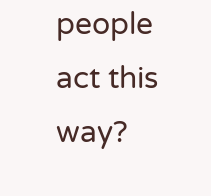people act this way?